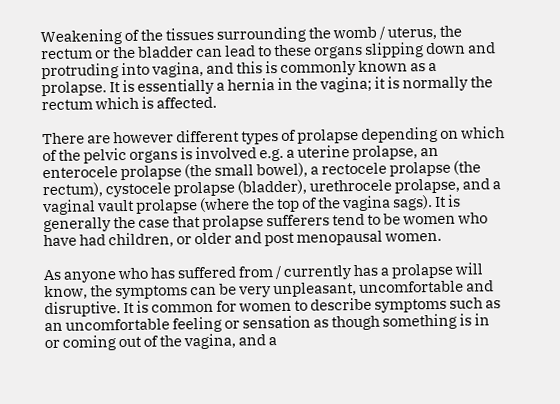Weakening of the tissues surrounding the womb / uterus, the rectum or the bladder can lead to these organs slipping down and protruding into vagina, and this is commonly known as a prolapse. It is essentially a hernia in the vagina; it is normally the rectum which is affected.

There are however different types of prolapse depending on which of the pelvic organs is involved e.g. a uterine prolapse, an enterocele prolapse (the small bowel), a rectocele prolapse (the rectum), cystocele prolapse (bladder), urethrocele prolapse, and a vaginal vault prolapse (where the top of the vagina sags). It is generally the case that prolapse sufferers tend to be women who have had children, or older and post menopausal women.

As anyone who has suffered from / currently has a prolapse will know, the symptoms can be very unpleasant, uncomfortable and disruptive. It is common for women to describe symptoms such as an uncomfortable feeling or sensation as though something is in or coming out of the vagina, and a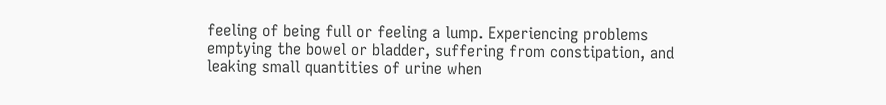feeling of being full or feeling a lump. Experiencing problems emptying the bowel or bladder, suffering from constipation, and leaking small quantities of urine when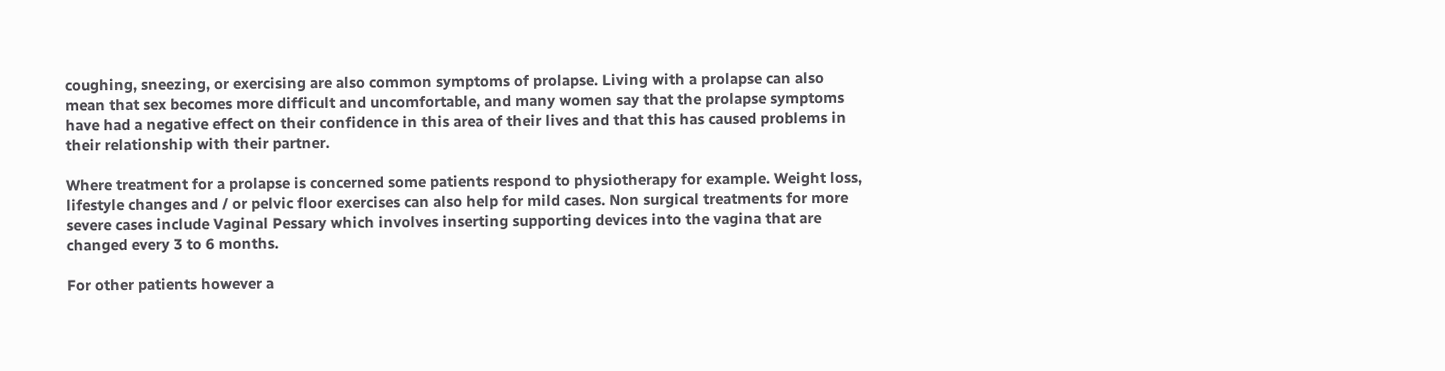coughing, sneezing, or exercising are also common symptoms of prolapse. Living with a prolapse can also mean that sex becomes more difficult and uncomfortable, and many women say that the prolapse symptoms have had a negative effect on their confidence in this area of their lives and that this has caused problems in their relationship with their partner.

Where treatment for a prolapse is concerned some patients respond to physiotherapy for example. Weight loss, lifestyle changes and / or pelvic floor exercises can also help for mild cases. Non surgical treatments for more severe cases include Vaginal Pessary which involves inserting supporting devices into the vagina that are changed every 3 to 6 months.

For other patients however a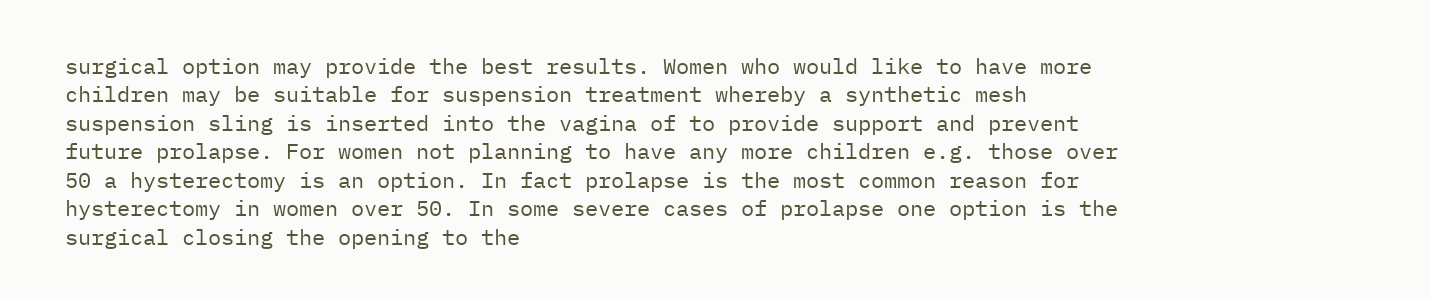surgical option may provide the best results. Women who would like to have more children may be suitable for suspension treatment whereby a synthetic mesh suspension sling is inserted into the vagina of to provide support and prevent future prolapse. For women not planning to have any more children e.g. those over 50 a hysterectomy is an option. In fact prolapse is the most common reason for hysterectomy in women over 50. In some severe cases of prolapse one option is the surgical closing the opening to the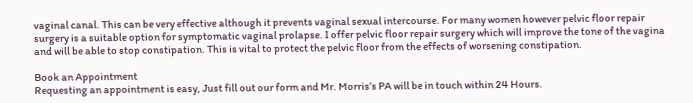vaginal canal. This can be very effective although it prevents vaginal sexual intercourse. For many women however pelvic floor repair surgery is a suitable option for symptomatic vaginal prolapse. I offer pelvic floor repair surgery which will improve the tone of the vagina and will be able to stop constipation. This is vital to protect the pelvic floor from the effects of worsening constipation.

Book an Appointment
Requesting an appointment is easy, Just fill out our form and Mr. Morris’s PA will be in touch within 24 Hours.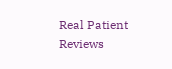Real Patient Reviews